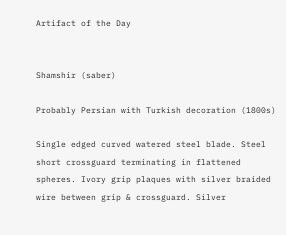Artifact of the Day


Shamshir (saber)

Probably Persian with Turkish decoration (1800s)

Single edged curved watered steel blade. Steel short crossguard terminating in flattened spheres. Ivory grip plaques with silver braided wire between grip & crossguard. Silver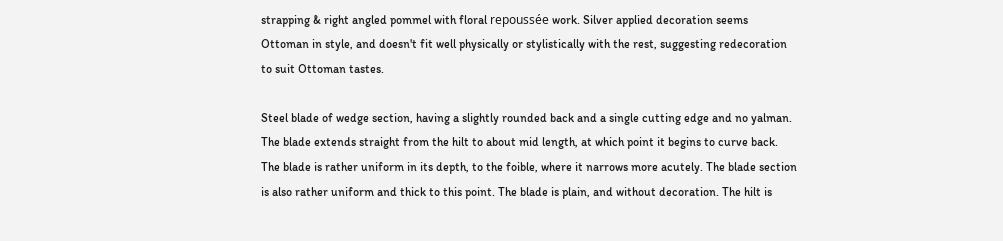strapping & right angled pommel with floral repoussée work. Silver applied decoration seems Ottoman in style, and doesn't fit well physically or stylistically with the rest, suggesting redecoration to suit Ottoman tastes.

Steel blade of wedge section, having a slightly rounded back and a single cutting edge and no yalman. The blade extends straight from the hilt to about mid length, at which point it begins to curve back. The blade is rather uniform in its depth, to the foible, where it narrows more acutely. The blade section is also rather uniform and thick to this point. The blade is plain, and without decoration. The hilt is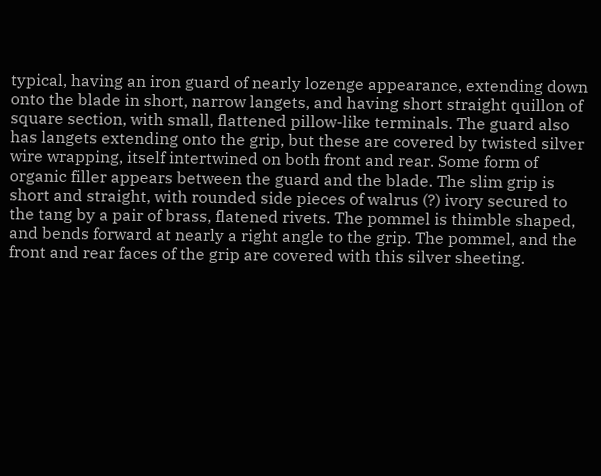typical, having an iron guard of nearly lozenge appearance, extending down onto the blade in short, narrow langets, and having short straight quillon of square section, with small, flattened pillow-like terminals. The guard also has langets extending onto the grip, but these are covered by twisted silver wire wrapping, itself intertwined on both front and rear. Some form of organic filler appears between the guard and the blade. The slim grip is short and straight, with rounded side pieces of walrus (?) ivory secured to the tang by a pair of brass, flatened rivets. The pommel is thimble shaped, and bends forward at nearly a right angle to the grip. The pommel, and the front and rear faces of the grip are covered with this silver sheeting.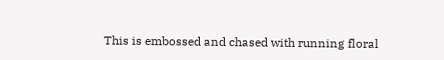This is embossed and chased with running floral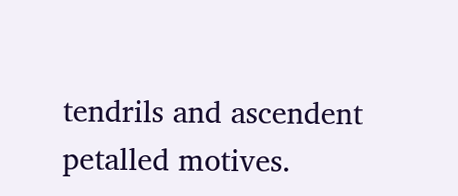tendrils and ascendent petalled motives.